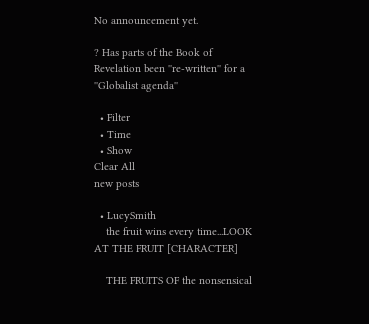No announcement yet.

? Has parts of the Book of Revelation been ''re-written'' for a ''Globalist agenda''

  • Filter
  • Time
  • Show
Clear All
new posts

  • LucySmith
    the fruit wins every time...LOOK AT THE FRUIT [CHARACTER]

    THE FRUITS OF the nonsensical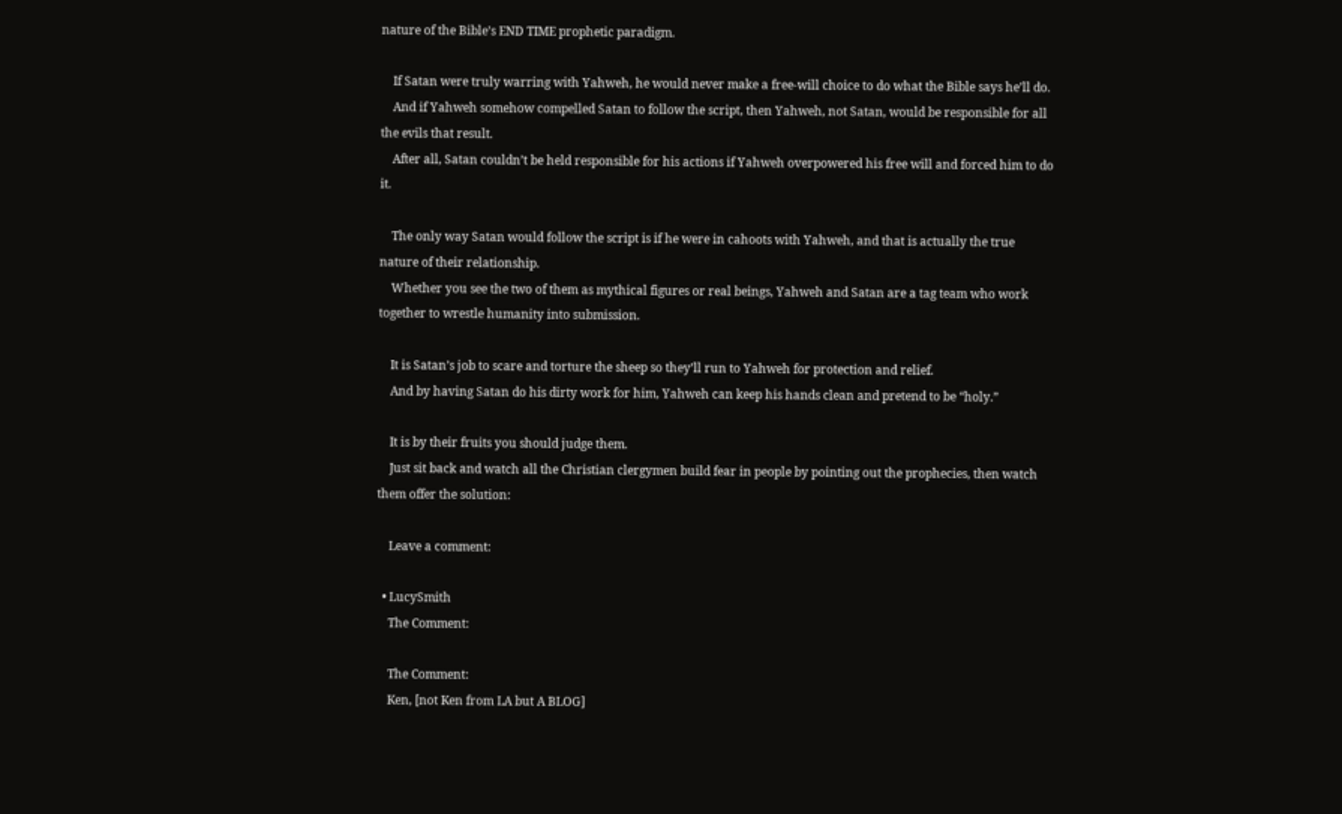nature of the Bible’s END TIME prophetic paradigm.

    If Satan were truly warring with Yahweh, he would never make a free-will choice to do what the Bible says he’ll do.
    And if Yahweh somehow compelled Satan to follow the script, then Yahweh, not Satan, would be responsible for all the evils that result.
    After all, Satan couldn’t be held responsible for his actions if Yahweh overpowered his free will and forced him to do it.

    The only way Satan would follow the script is if he were in cahoots with Yahweh, and that is actually the true nature of their relationship.
    Whether you see the two of them as mythical figures or real beings, Yahweh and Satan are a tag team who work together to wrestle humanity into submission.

    It is Satan’s job to scare and torture the sheep so they’ll run to Yahweh for protection and relief.
    And by having Satan do his dirty work for him, Yahweh can keep his hands clean and pretend to be “holy.”

    It is by their fruits you should judge them.
    Just sit back and watch all the Christian clergymen build fear in people by pointing out the prophecies, then watch them offer the solution:

    Leave a comment:

  • LucySmith
    The Comment:

    The Comment:
    Ken, [not Ken from LA but A BLOG]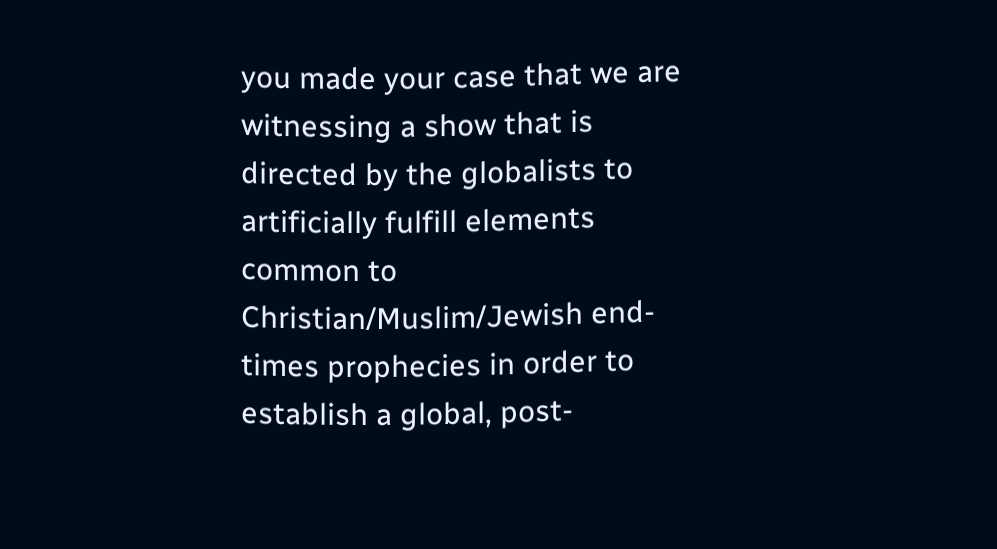you made your case that we are witnessing a show that is directed by the globalists to artificially fulfill elements common to Christian/Muslim/Jewish end-times prophecies in order to establish a global, post-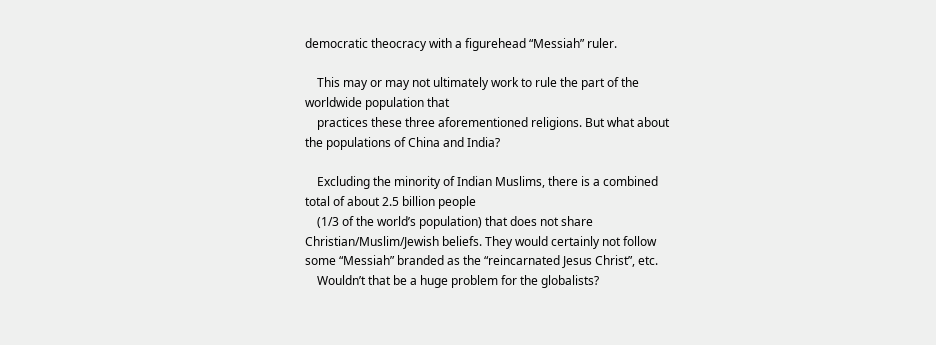democratic theocracy with a figurehead “Messiah” ruler.

    This may or may not ultimately work to rule the part of the worldwide population that
    practices these three aforementioned religions. But what about the populations of China and India?

    Excluding the minority of Indian Muslims, there is a combined total of about 2.5 billion people
    (1/3 of the world’s population) that does not share Christian/Muslim/Jewish beliefs. They would certainly not follow some “Messiah” branded as the “reincarnated Jesus Christ”, etc.
    Wouldn’t that be a huge problem for the globalists?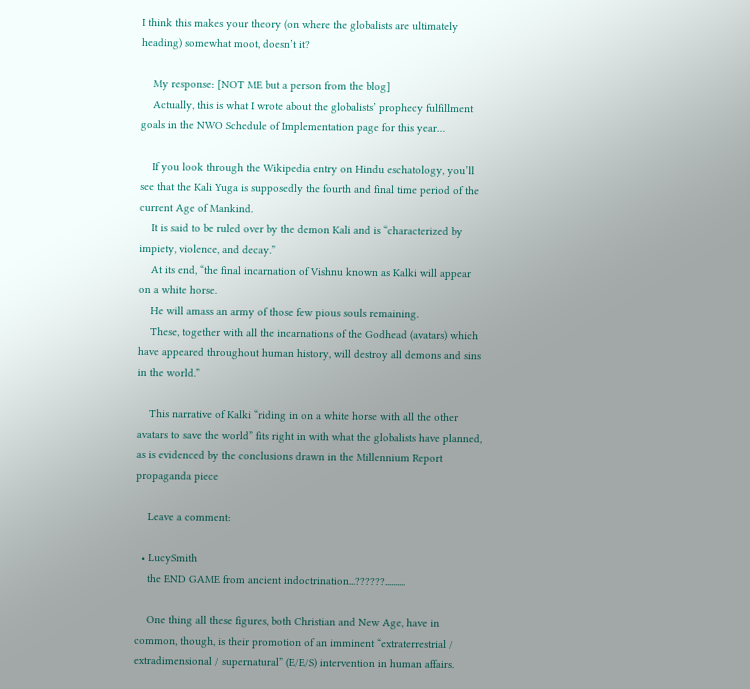I think this makes your theory (on where the globalists are ultimately heading) somewhat moot, doesn’t it?

    My response: [NOT ME but a person from the blog]
    Actually, this is what I wrote about the globalists’ prophecy fulfillment goals in the NWO Schedule of Implementation page for this year…

    If you look through the Wikipedia entry on Hindu eschatology, you’ll see that the Kali Yuga is supposedly the fourth and final time period of the current Age of Mankind.
    It is said to be ruled over by the demon Kali and is “characterized by impiety, violence, and decay.”
    At its end, “the final incarnation of Vishnu known as Kalki will appear on a white horse.
    He will amass an army of those few pious souls remaining.
    These, together with all the incarnations of the Godhead (avatars) which have appeared throughout human history, will destroy all demons and sins in the world.”

    This narrative of Kalki “riding in on a white horse with all the other avatars to save the world” fits right in with what the globalists have planned, as is evidenced by the conclusions drawn in the Millennium Report propaganda piece

    Leave a comment:

  • LucySmith
    the END GAME from ancient indoctrination...??????..........

    One thing all these figures, both Christian and New Age, have in common, though, is their promotion of an imminent “extraterrestrial / extradimensional / supernatural” (E/E/S) intervention in human affairs.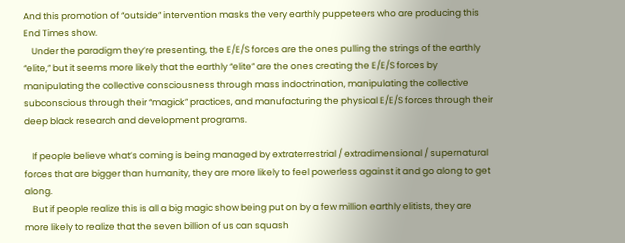And this promotion of “outside” intervention masks the very earthly puppeteers who are producing this End Times show.
    Under the paradigm they’re presenting, the E/E/S forces are the ones pulling the strings of the earthly “elite,” but it seems more likely that the earthly “elite” are the ones creating the E/E/S forces by manipulating the collective consciousness through mass indoctrination, manipulating the collective subconscious through their “magick” practices, and manufacturing the physical E/E/S forces through their deep black research and development programs.

    If people believe what’s coming is being managed by extraterrestrial / extradimensional / supernatural forces that are bigger than humanity, they are more likely to feel powerless against it and go along to get along.
    But if people realize this is all a big magic show being put on by a few million earthly elitists, they are more likely to realize that the seven billion of us can squash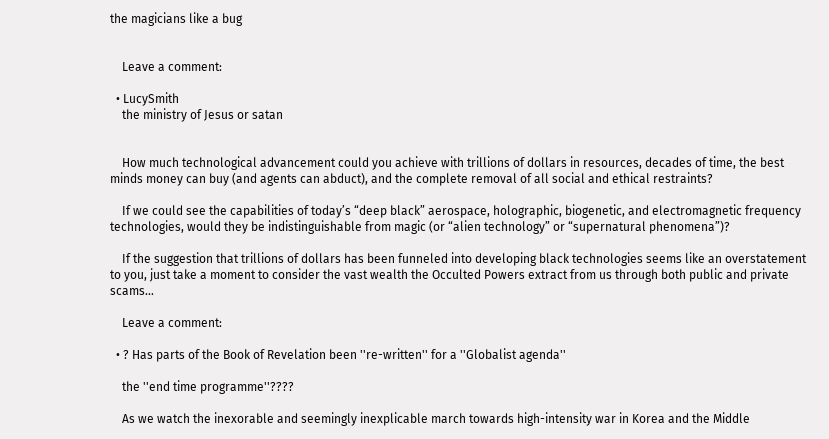the magicians like a bug


    Leave a comment:

  • LucySmith
    the ministry of Jesus or satan


    How much technological advancement could you achieve with trillions of dollars in resources, decades of time, the best minds money can buy (and agents can abduct), and the complete removal of all social and ethical restraints?

    If we could see the capabilities of today’s “deep black” aerospace, holographic, biogenetic, and electromagnetic frequency technologies, would they be indistinguishable from magic (or “alien technology” or “supernatural phenomena”)?

    If the suggestion that trillions of dollars has been funneled into developing black technologies seems like an overstatement to you, just take a moment to consider the vast wealth the Occulted Powers extract from us through both public and private scams…

    Leave a comment:

  • ? Has parts of the Book of Revelation been ''re-written'' for a ''Globalist agenda''

    the ''end time programme''????

    As we watch the inexorable and seemingly inexplicable march towards high-intensity war in Korea and the Middle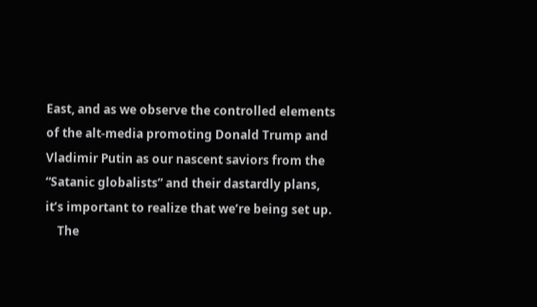East, and as we observe the controlled elements of the alt-media promoting Donald Trump and Vladimir Putin as our nascent saviors from the “Satanic globalists” and their dastardly plans, it’s important to realize that we’re being set up.
    The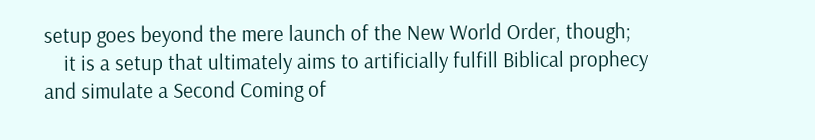setup goes beyond the mere launch of the New World Order, though;
    it is a setup that ultimately aims to artificially fulfill Biblical prophecy and simulate a Second Coming of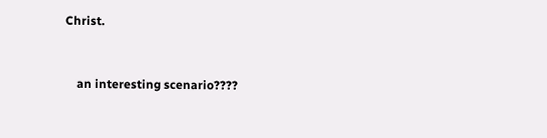Christ.


    an interesting scenario????